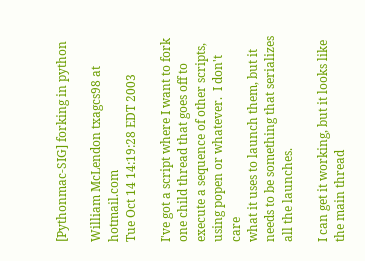[Pythonmac-SIG] forking in python

William McLendon txagcs98 at hotmail.com
Tue Oct 14 14:19:28 EDT 2003

I've got a script where I want to fork one child thread that goes off to
execute a sequence of other scripts, using popen or whatever.  I don't care
what it uses to launch them, but it needs to be something that serializes
all the launches.

I can get it working, but it looks like the main thread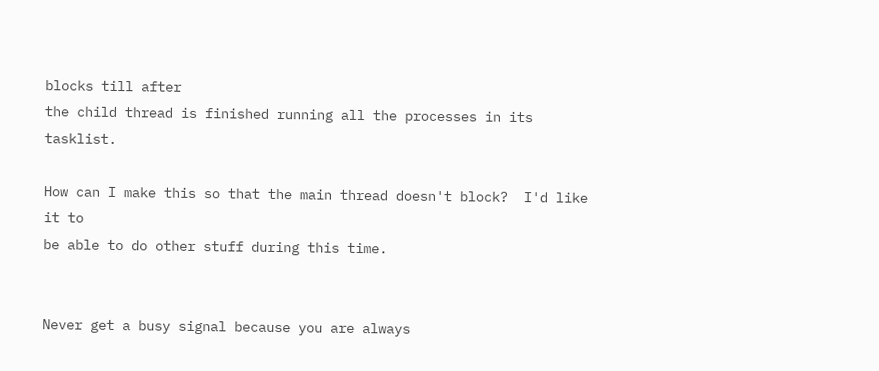blocks till after
the child thread is finished running all the processes in its tasklist.

How can I make this so that the main thread doesn't block?  I'd like it to
be able to do other stuff during this time.


Never get a busy signal because you are always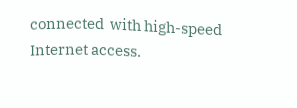connected  with high-speed
Internet access.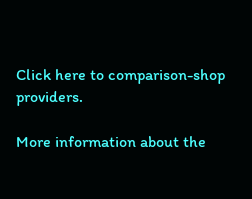Click here to comparison-shop providers.

More information about the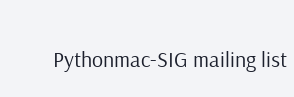Pythonmac-SIG mailing list